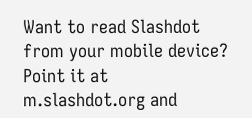Want to read Slashdot from your mobile device? Point it at m.slashdot.org and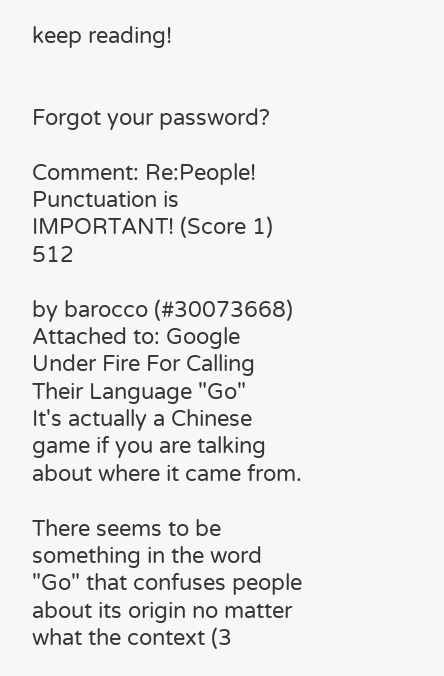keep reading!


Forgot your password?

Comment: Re:People! Punctuation is IMPORTANT! (Score 1) 512

by barocco (#30073668) Attached to: Google Under Fire For Calling Their Language "Go"
It's actually a Chinese game if you are talking about where it came from.

There seems to be something in the word "Go" that confuses people about its origin no matter what the context (3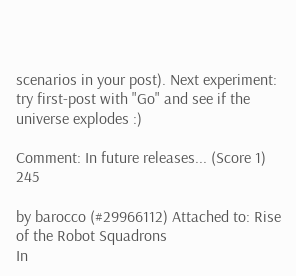scenarios in your post). Next experiment: try first-post with "Go" and see if the universe explodes :)

Comment: In future releases... (Score 1) 245

by barocco (#29966112) Attached to: Rise of the Robot Squadrons
In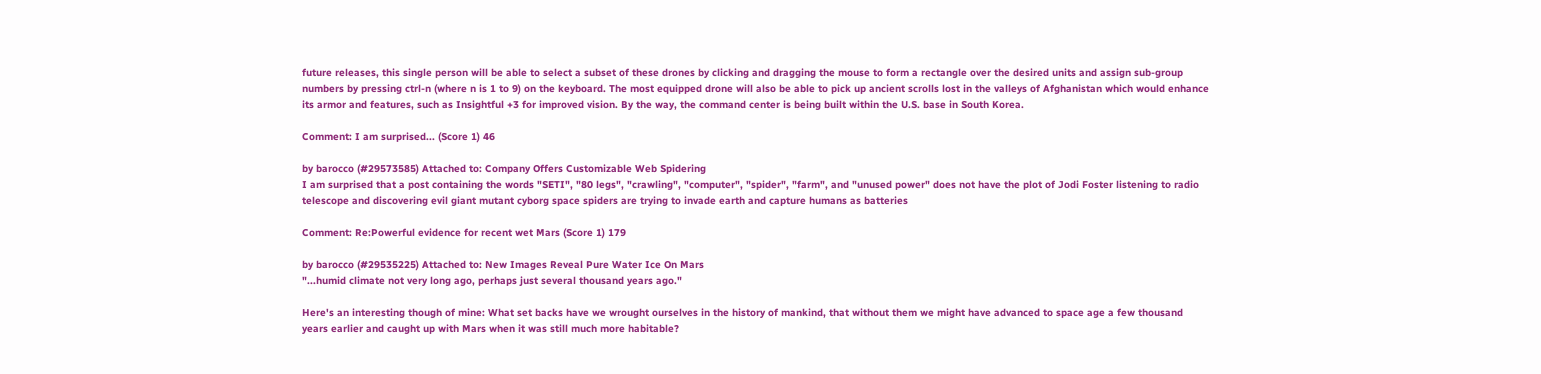future releases, this single person will be able to select a subset of these drones by clicking and dragging the mouse to form a rectangle over the desired units and assign sub-group numbers by pressing ctrl-n (where n is 1 to 9) on the keyboard. The most equipped drone will also be able to pick up ancient scrolls lost in the valleys of Afghanistan which would enhance its armor and features, such as Insightful +3 for improved vision. By the way, the command center is being built within the U.S. base in South Korea.

Comment: I am surprised... (Score 1) 46

by barocco (#29573585) Attached to: Company Offers Customizable Web Spidering
I am surprised that a post containing the words "SETI", "80 legs", "crawling", "computer", "spider", "farm", and "unused power" does not have the plot of Jodi Foster listening to radio telescope and discovering evil giant mutant cyborg space spiders are trying to invade earth and capture humans as batteries

Comment: Re:Powerful evidence for recent wet Mars (Score 1) 179

by barocco (#29535225) Attached to: New Images Reveal Pure Water Ice On Mars
"...humid climate not very long ago, perhaps just several thousand years ago."

Here's an interesting though of mine: What set backs have we wrought ourselves in the history of mankind, that without them we might have advanced to space age a few thousand years earlier and caught up with Mars when it was still much more habitable?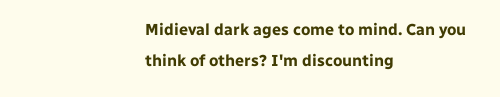Midieval dark ages come to mind. Can you think of others? I'm discounting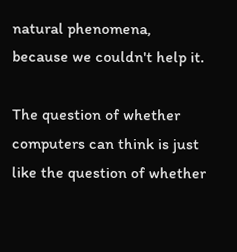natural phenomena, because we couldn't help it.

The question of whether computers can think is just like the question of whether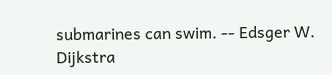submarines can swim. -- Edsger W. Dijkstra